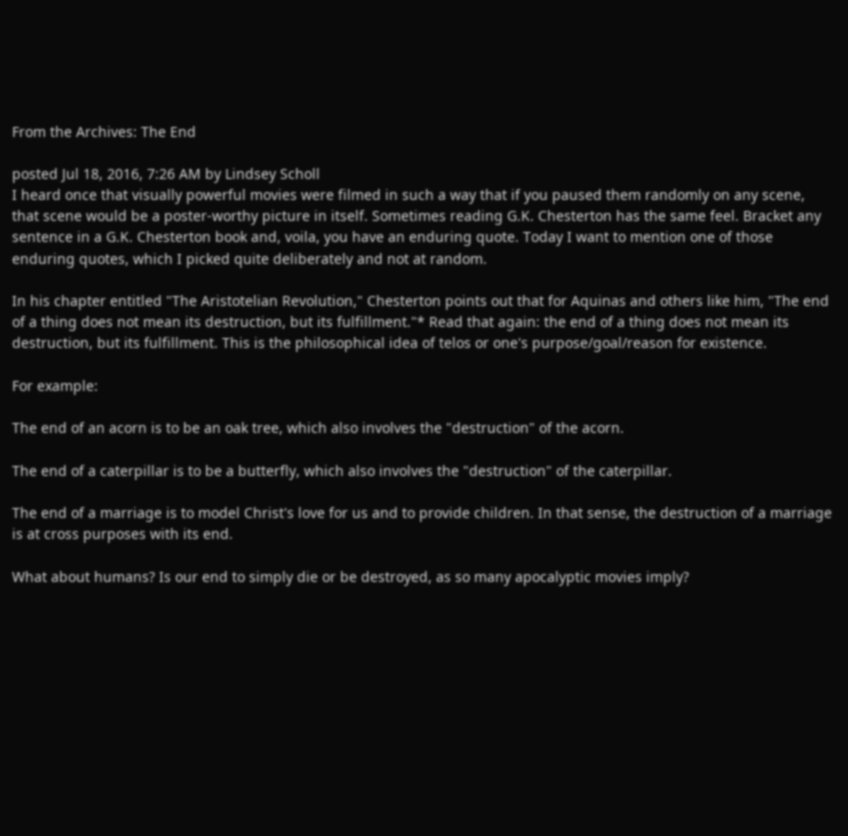From the Archives: The End

posted Jul 18, 2016, 7:26 AM by Lindsey Scholl
I heard once that visually powerful movies were filmed in such a way that if you paused them randomly on any scene, that scene would be a poster-worthy picture in itself. Sometimes reading G.K. Chesterton has the same feel. Bracket any sentence in a G.K. Chesterton book and, voila, you have an enduring quote. Today I want to mention one of those enduring quotes, which I picked quite deliberately and not at random.

In his chapter entitled "The Aristotelian Revolution," Chesterton points out that for Aquinas and others like him, "The end of a thing does not mean its destruction, but its fulfillment."* Read that again: the end of a thing does not mean its destruction, but its fulfillment. This is the philosophical idea of telos or one's purpose/goal/reason for existence.

For example:

The end of an acorn is to be an oak tree, which also involves the "destruction" of the acorn.

The end of a caterpillar is to be a butterfly, which also involves the "destruction" of the caterpillar.

The end of a marriage is to model Christ's love for us and to provide children. In that sense, the destruction of a marriage is at cross purposes with its end.

What about humans? Is our end to simply die or be destroyed, as so many apocalyptic movies imply?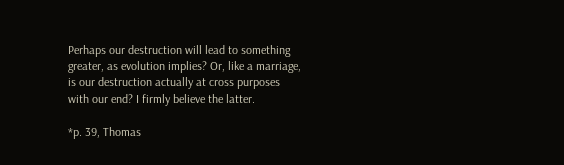Perhaps our destruction will lead to something greater, as evolution implies? Or, like a marriage, is our destruction actually at cross purposes with our end? I firmly believe the latter.

*p. 39, Thomas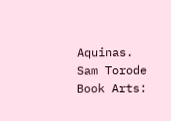Aquinas.  Sam Torode Book Arts: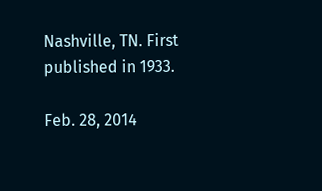Nashville, TN. First published in 1933.

Feb. 28, 2014